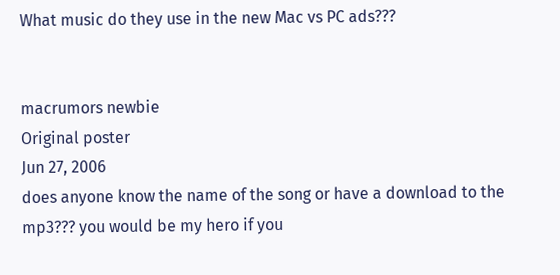What music do they use in the new Mac vs PC ads???


macrumors newbie
Original poster
Jun 27, 2006
does anyone know the name of the song or have a download to the mp3??? you would be my hero if you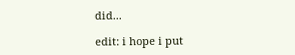did...

edit: i hope i put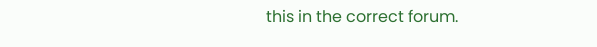this in the correct forum.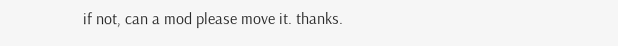if not, can a mod please move it. thanks.